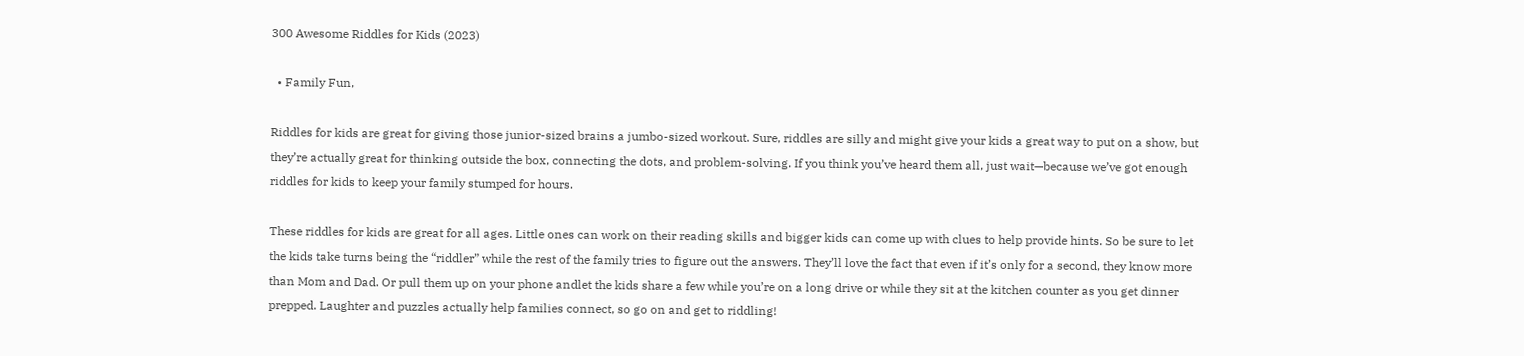300 Awesome Riddles for Kids (2023)

  • Family Fun,

Riddles for kids are great for giving those junior-sized brains a jumbo-sized workout. Sure, riddles are silly and might give your kids a great way to put on a show, but they’re actually great for thinking outside the box, connecting the dots, and problem-solving. If you think you’ve heard them all, just wait—because we’ve got enough riddles for kids to keep your family stumped for hours.

These riddles for kids are great for all ages. Little ones can work on their reading skills and bigger kids can come up with clues to help provide hints. So be sure to let the kids take turns being the “riddler” while the rest of the family tries to figure out the answers. They’ll love the fact that even if it’s only for a second, they know more than Mom and Dad. Or pull them up on your phone andlet the kids share a few while you’re on a long drive or while they sit at the kitchen counter as you get dinner prepped. Laughter and puzzles actually help families connect, so go on and get to riddling!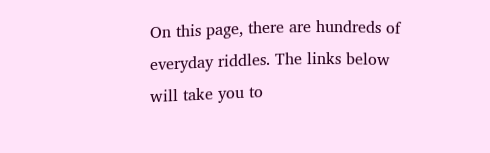On this page, there are hundreds of everyday riddles. The links below will take you to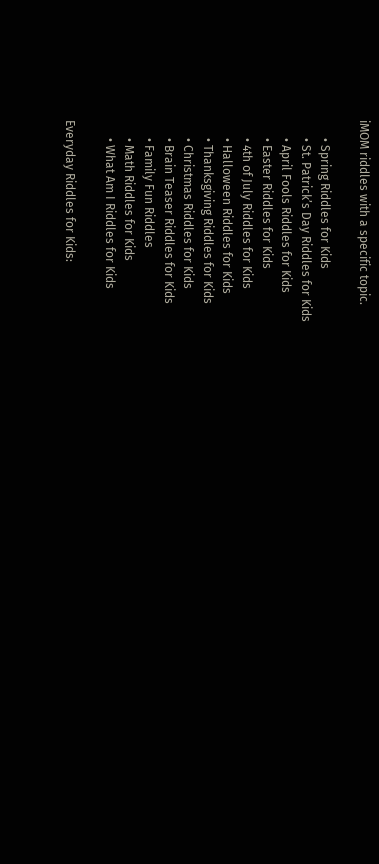iMOM riddles with a specific topic.

      • Spring Riddles for Kids
      • St. Patrick’s Day Riddles for Kids
      • April Fools Riddles for Kids
      • Easter Riddles for Kids
      • 4th of July Riddles for Kids
      • Halloween Riddles for Kids
      • Thanksgiving Riddles for Kids
      • Christmas Riddles for Kids
      • Brain Teaser Riddles for Kids
      • Family Fun Riddles
      • Math Riddles for Kids
      • What Am I Riddles for Kids

Everyday Riddles for Kids: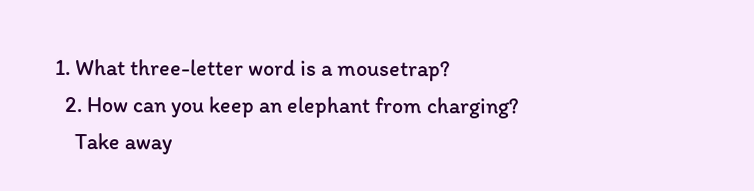1. What three-letter word is a mousetrap?
  2. How can you keep an elephant from charging?
    Take away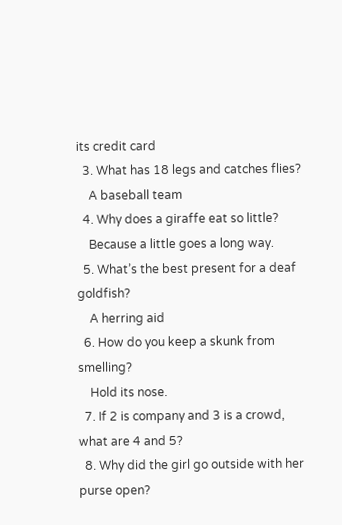its credit card
  3. What has 18 legs and catches flies?
    A baseball team
  4. Why does a giraffe eat so little?
    Because a little goes a long way.
  5. What’s the best present for a deaf goldfish?
    A herring aid
  6. How do you keep a skunk from smelling?
    Hold its nose.
  7. If 2 is company and 3 is a crowd, what are 4 and 5?
  8. Why did the girl go outside with her purse open?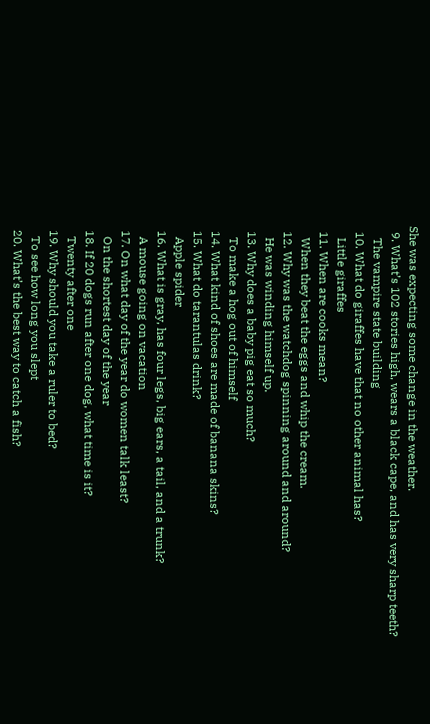She was expecting some change in the weather.
  9. What’s 102 stories high, wears a black cape, and has very sharp teeth?
    The vampire state building
  10. What do giraffes have that no other animal has?
    Little giraffes
  11. When are cooks mean?
    When they beat the eggs and whip the cream.
  12. Why was the watchdog spinning around and around?
    He was winding himself up.
  13. Why does a baby pig eat so much?
    To make a hog out of himself
  14. What kind of shoes are made of banana skins?
  15. What do tarantulas drink?
    Apple spider
  16. What is gray, has four legs, big ears, a tail, and a trunk?
    A mouse going on vacation
  17. On what day of the year do women talk least?
    On the shortest day of the year
  18. If 20 dogs run after one dog, what time is it?
    Twenty after one
  19. Why should you take a ruler to bed?
    To see how long you slept
  20. What’s the best way to catch a fish?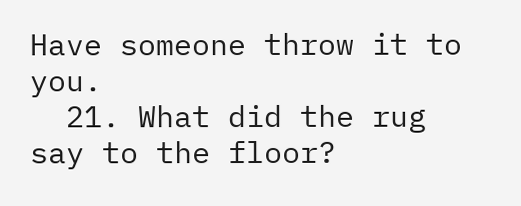Have someone throw it to you.
  21. What did the rug say to the floor?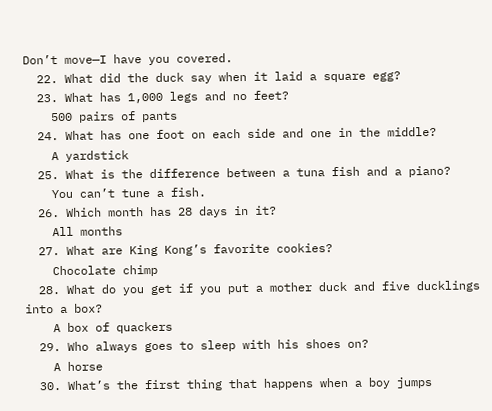Don’t move—I have you covered.
  22. What did the duck say when it laid a square egg?
  23. What has 1,000 legs and no feet?
    500 pairs of pants
  24. What has one foot on each side and one in the middle?
    A yardstick
  25. What is the difference between a tuna fish and a piano?
    You can’t tune a fish.
  26. Which month has 28 days in it?
    All months
  27. What are King Kong’s favorite cookies?
    Chocolate chimp
  28. What do you get if you put a mother duck and five ducklings into a box?
    A box of quackers
  29. Who always goes to sleep with his shoes on?
    A horse
  30. What’s the first thing that happens when a boy jumps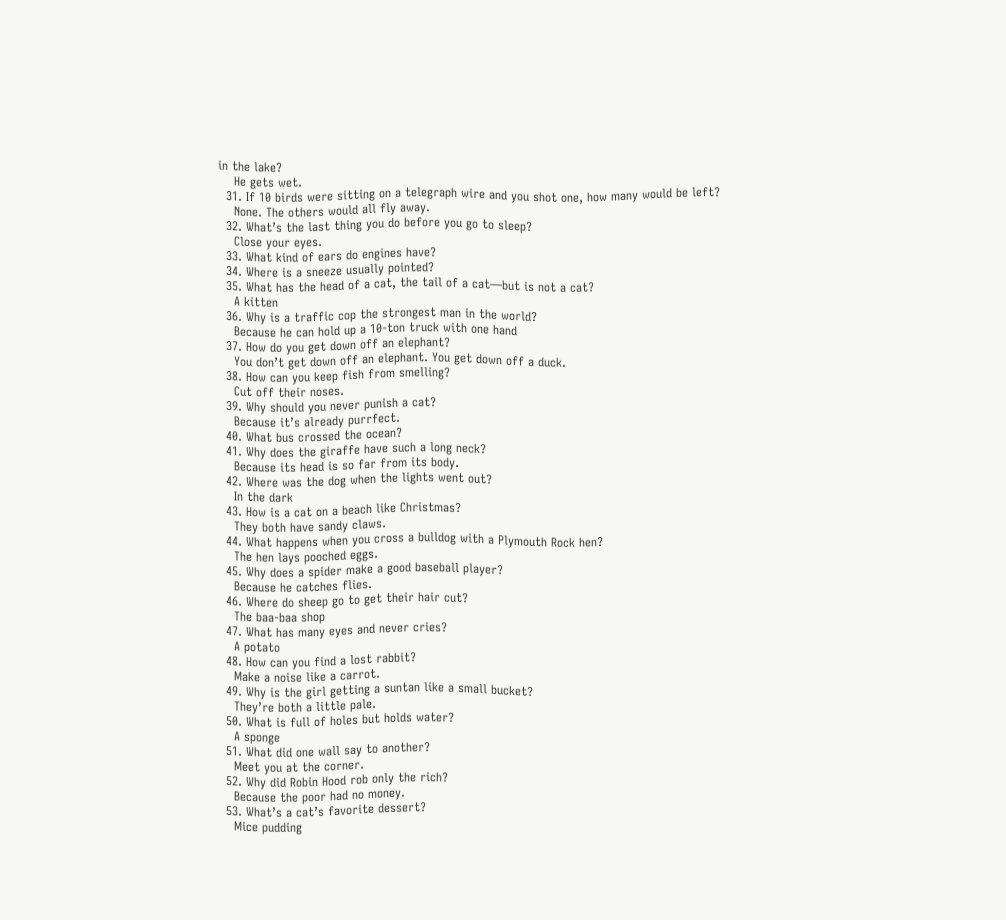in the lake?
    He gets wet.
  31. If 10 birds were sitting on a telegraph wire and you shot one, how many would be left?
    None. The others would all fly away.
  32. What’s the last thing you do before you go to sleep?
    Close your eyes.
  33. What kind of ears do engines have?
  34. Where is a sneeze usually pointed?
  35. What has the head of a cat, the tail of a cat—but is not a cat?
    A kitten
  36. Why is a traffic cop the strongest man in the world?
    Because he can hold up a 10-ton truck with one hand
  37. How do you get down off an elephant?
    You don’t get down off an elephant. You get down off a duck.
  38. How can you keep fish from smelling?
    Cut off their noses.
  39. Why should you never punish a cat?
    Because it’s already purrfect.
  40. What bus crossed the ocean?
  41. Why does the giraffe have such a long neck?
    Because its head is so far from its body.
  42. Where was the dog when the lights went out?
    In the dark
  43. How is a cat on a beach like Christmas?
    They both have sandy claws.
  44. What happens when you cross a bulldog with a Plymouth Rock hen?
    The hen lays pooched eggs.
  45. Why does a spider make a good baseball player?
    Because he catches flies.
  46. Where do sheep go to get their hair cut?
    The baa-baa shop
  47. What has many eyes and never cries?
    A potato
  48. How can you find a lost rabbit?
    Make a noise like a carrot.
  49. Why is the girl getting a suntan like a small bucket?
    They’re both a little pale.
  50. What is full of holes but holds water?
    A sponge
  51. What did one wall say to another?
    Meet you at the corner.
  52. Why did Robin Hood rob only the rich?
    Because the poor had no money.
  53. What’s a cat’s favorite dessert?
    Mice pudding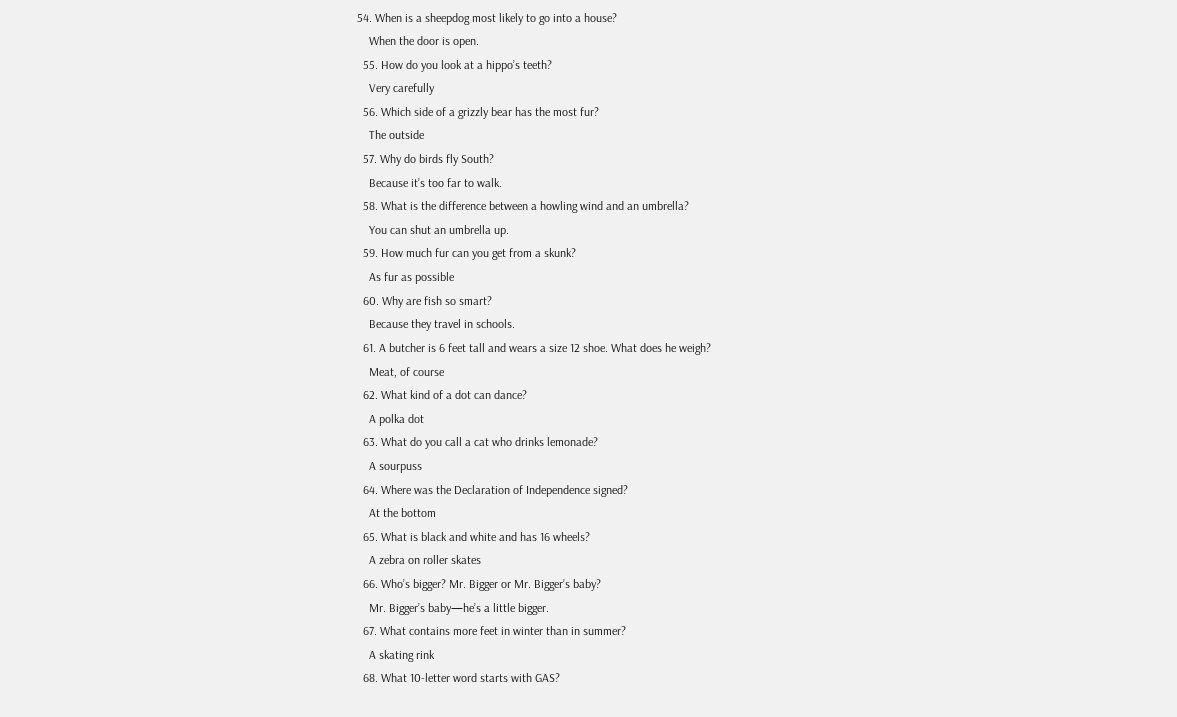54. When is a sheepdog most likely to go into a house?
    When the door is open.
  55. How do you look at a hippo’s teeth?
    Very carefully
  56. Which side of a grizzly bear has the most fur?
    The outside
  57. Why do birds fly South?
    Because it’s too far to walk.
  58. What is the difference between a howling wind and an umbrella?
    You can shut an umbrella up.
  59. How much fur can you get from a skunk?
    As fur as possible
  60. Why are fish so smart?
    Because they travel in schools.
  61. A butcher is 6 feet tall and wears a size 12 shoe. What does he weigh?
    Meat, of course
  62. What kind of a dot can dance?
    A polka dot
  63. What do you call a cat who drinks lemonade?
    A sourpuss
  64. Where was the Declaration of Independence signed?
    At the bottom
  65. What is black and white and has 16 wheels?
    A zebra on roller skates
  66. Who’s bigger? Mr. Bigger or Mr. Bigger’s baby?
    Mr. Bigger’s baby—he’s a little bigger.
  67. What contains more feet in winter than in summer?
    A skating rink
  68. What 10-letter word starts with GAS?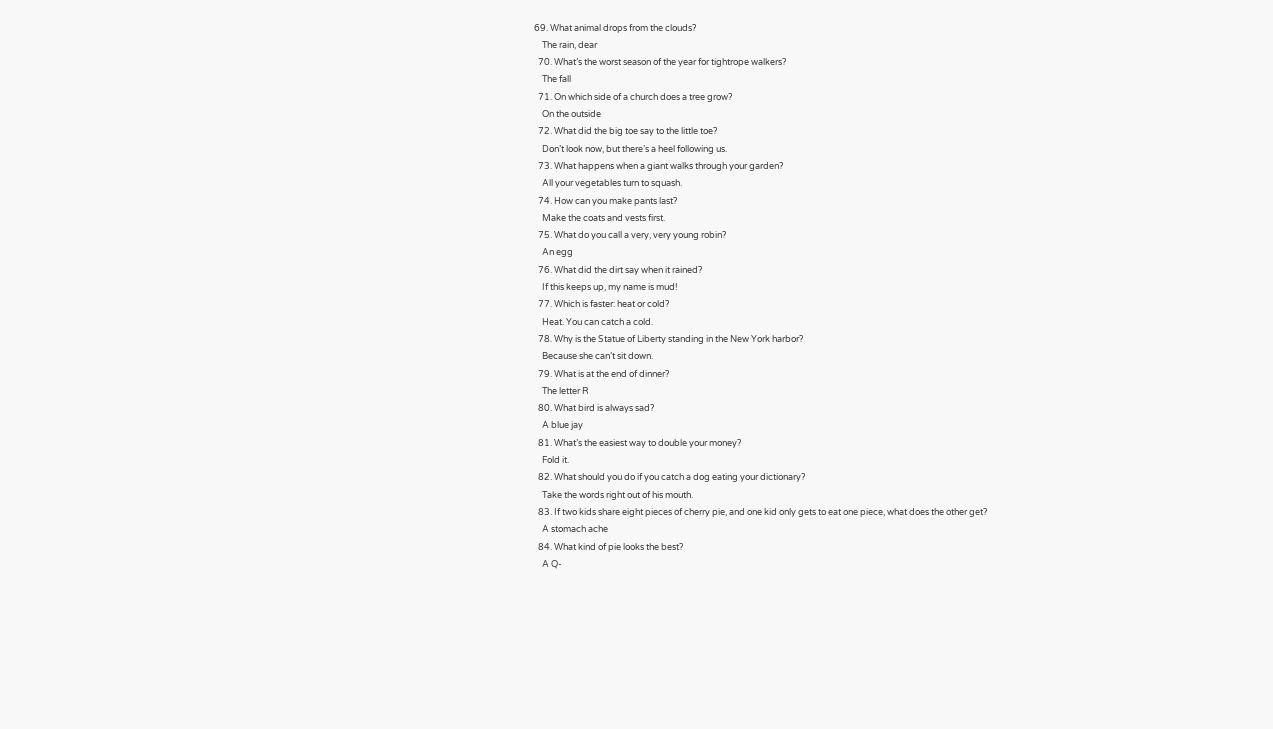69. What animal drops from the clouds?
    The rain, dear
  70. What’s the worst season of the year for tightrope walkers?
    The fall
  71. On which side of a church does a tree grow?
    On the outside
  72. What did the big toe say to the little toe?
    Don’t look now, but there’s a heel following us.
  73. What happens when a giant walks through your garden?
    All your vegetables turn to squash.
  74. How can you make pants last?
    Make the coats and vests first.
  75. What do you call a very, very young robin?
    An egg
  76. What did the dirt say when it rained?
    If this keeps up, my name is mud!
  77. Which is faster: heat or cold?
    Heat. You can catch a cold.
  78. Why is the Statue of Liberty standing in the New York harbor?
    Because she can’t sit down.
  79. What is at the end of dinner?
    The letter R
  80. What bird is always sad?
    A blue jay
  81. What’s the easiest way to double your money?
    Fold it.
  82. What should you do if you catch a dog eating your dictionary?
    Take the words right out of his mouth.
  83. If two kids share eight pieces of cherry pie, and one kid only gets to eat one piece, what does the other get?
    A stomach ache
  84. What kind of pie looks the best?
    A Q-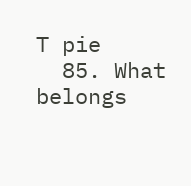T pie
  85. What belongs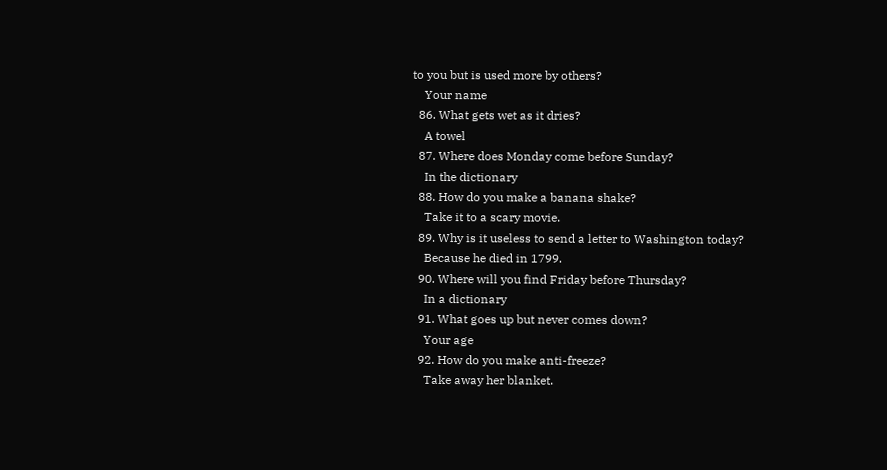to you but is used more by others?
    Your name
  86. What gets wet as it dries?
    A towel
  87. Where does Monday come before Sunday?
    In the dictionary
  88. How do you make a banana shake?
    Take it to a scary movie.
  89. Why is it useless to send a letter to Washington today?
    Because he died in 1799.
  90. Where will you find Friday before Thursday?
    In a dictionary
  91. What goes up but never comes down?
    Your age
  92. How do you make anti-freeze?
    Take away her blanket.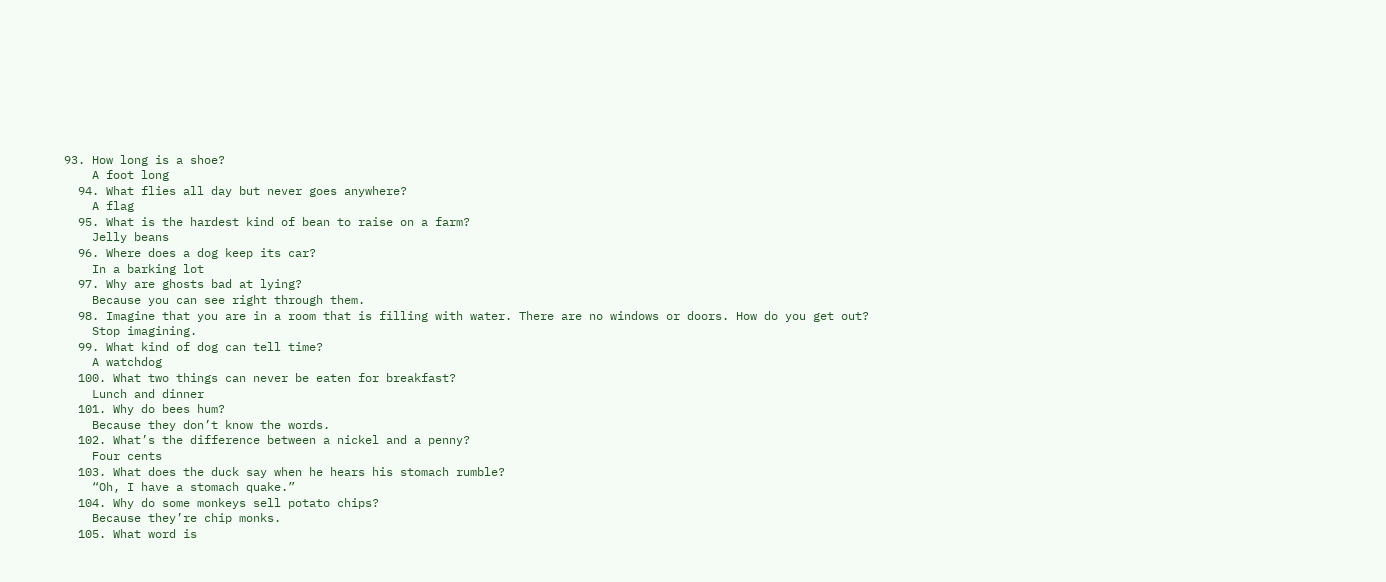93. How long is a shoe?
    A foot long
  94. What flies all day but never goes anywhere?
    A flag
  95. What is the hardest kind of bean to raise on a farm?
    Jelly beans
  96. Where does a dog keep its car?
    In a barking lot
  97. Why are ghosts bad at lying?
    Because you can see right through them.
  98. Imagine that you are in a room that is filling with water. There are no windows or doors. How do you get out?
    Stop imagining.
  99. What kind of dog can tell time?
    A watchdog
  100. What two things can never be eaten for breakfast?
    Lunch and dinner
  101. Why do bees hum?
    Because they don’t know the words.
  102. What’s the difference between a nickel and a penny?
    Four cents
  103. What does the duck say when he hears his stomach rumble?
    “Oh, I have a stomach quake.”
  104. Why do some monkeys sell potato chips?
    Because they’re chip monks.
  105. What word is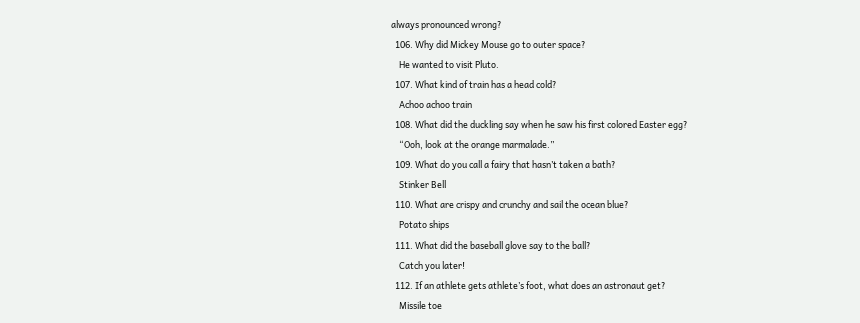always pronounced wrong?
  106. Why did Mickey Mouse go to outer space?
    He wanted to visit Pluto.
  107. What kind of train has a head cold?
    Achoo achoo train
  108. What did the duckling say when he saw his first colored Easter egg?
    “Ooh, look at the orange marmalade.”
  109. What do you call a fairy that hasn’t taken a bath?
    Stinker Bell
  110. What are crispy and crunchy and sail the ocean blue?
    Potato ships
  111. What did the baseball glove say to the ball?
    Catch you later!
  112. If an athlete gets athlete’s foot, what does an astronaut get?
    Missile toe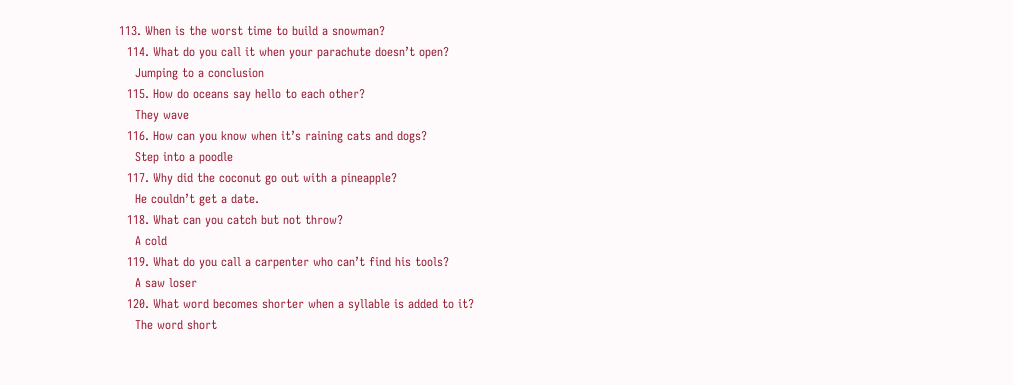113. When is the worst time to build a snowman?
  114. What do you call it when your parachute doesn’t open?
    Jumping to a conclusion
  115. How do oceans say hello to each other?
    They wave
  116. How can you know when it’s raining cats and dogs?
    Step into a poodle
  117. Why did the coconut go out with a pineapple?
    He couldn’t get a date.
  118. What can you catch but not throw?
    A cold
  119. What do you call a carpenter who can’t find his tools?
    A saw loser
  120. What word becomes shorter when a syllable is added to it?
    The word short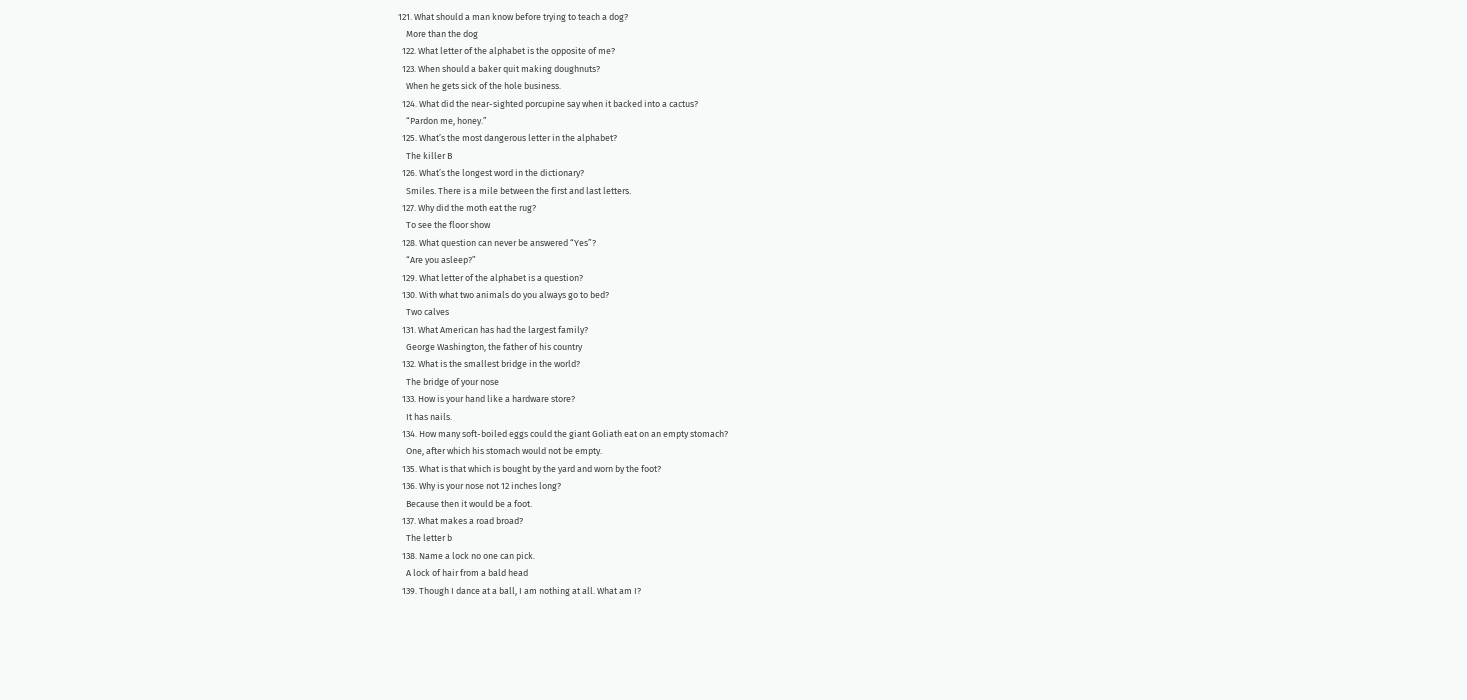121. What should a man know before trying to teach a dog?
    More than the dog
  122. What letter of the alphabet is the opposite of me?
  123. When should a baker quit making doughnuts?
    When he gets sick of the hole business.
  124. What did the near-sighted porcupine say when it backed into a cactus?
    “Pardon me, honey.”
  125. What’s the most dangerous letter in the alphabet?
    The killer B
  126. What’s the longest word in the dictionary?
    Smiles. There is a mile between the first and last letters.
  127. Why did the moth eat the rug?
    To see the floor show
  128. What question can never be answered “Yes”?
    “Are you asleep?”
  129. What letter of the alphabet is a question?
  130. With what two animals do you always go to bed?
    Two calves
  131. What American has had the largest family?
    George Washington, the father of his country
  132. What is the smallest bridge in the world?
    The bridge of your nose
  133. How is your hand like a hardware store?
    It has nails.
  134. How many soft-boiled eggs could the giant Goliath eat on an empty stomach?
    One, after which his stomach would not be empty.
  135. What is that which is bought by the yard and worn by the foot?
  136. Why is your nose not 12 inches long?
    Because then it would be a foot.
  137. What makes a road broad?
    The letter b
  138. Name a lock no one can pick.
    A lock of hair from a bald head
  139. Though I dance at a ball, I am nothing at all. What am I?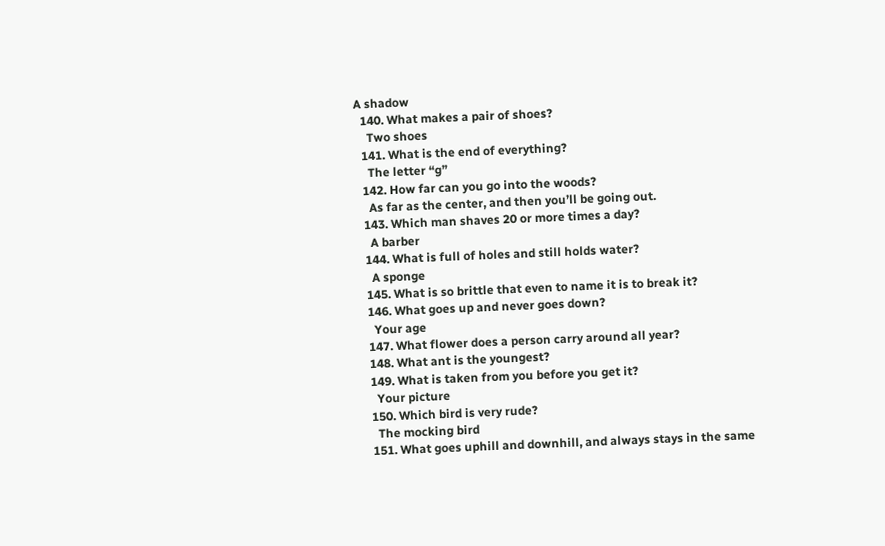A shadow
  140. What makes a pair of shoes?
    Two shoes
  141. What is the end of everything?
    The letter “g”
  142. How far can you go into the woods?
    As far as the center, and then you’ll be going out.
  143. Which man shaves 20 or more times a day?
    A barber
  144. What is full of holes and still holds water?
    A sponge
  145. What is so brittle that even to name it is to break it?
  146. What goes up and never goes down?
    Your age
  147. What flower does a person carry around all year?
  148. What ant is the youngest?
  149. What is taken from you before you get it?
    Your picture
  150. Which bird is very rude?
    The mocking bird
  151. What goes uphill and downhill, and always stays in the same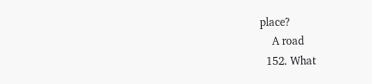place?
    A road
  152. What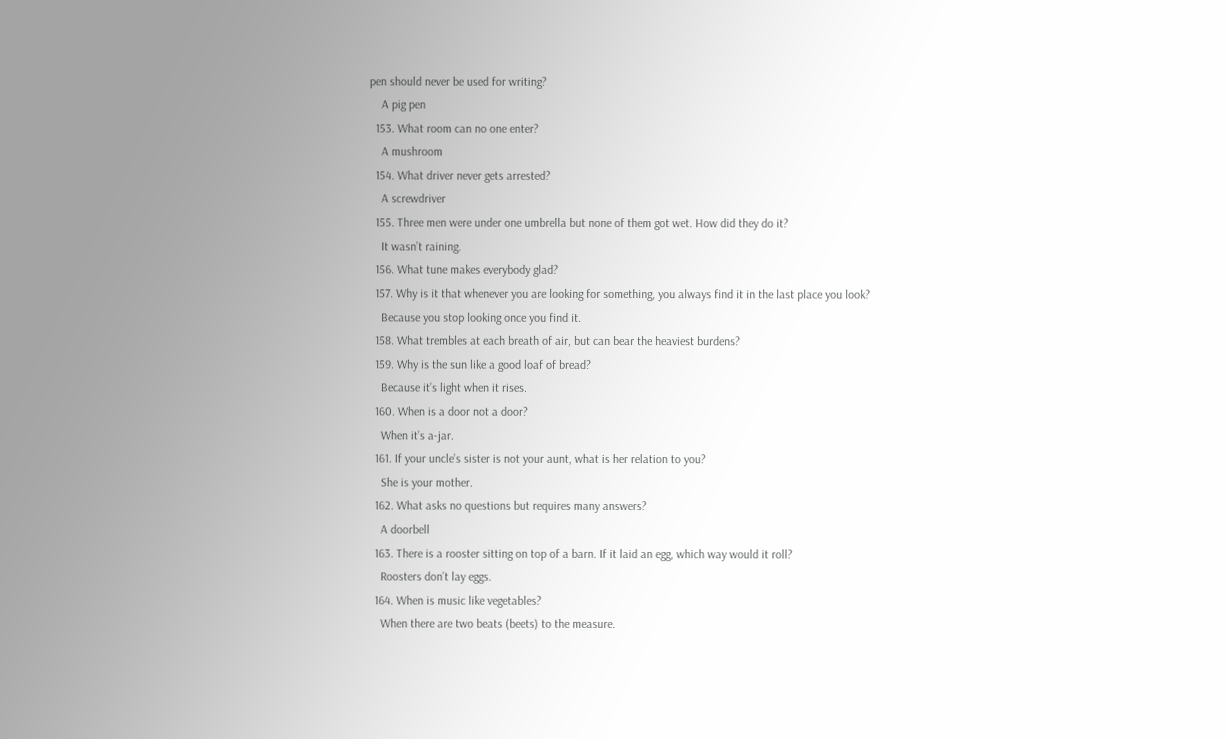pen should never be used for writing?
    A pig pen
  153. What room can no one enter?
    A mushroom
  154. What driver never gets arrested?
    A screwdriver
  155. Three men were under one umbrella but none of them got wet. How did they do it?
    It wasn’t raining.
  156. What tune makes everybody glad?
  157. Why is it that whenever you are looking for something, you always find it in the last place you look?
    Because you stop looking once you find it.
  158. What trembles at each breath of air, but can bear the heaviest burdens?
  159. Why is the sun like a good loaf of bread?
    Because it’s light when it rises.
  160. When is a door not a door?
    When it’s a-jar.
  161. If your uncle’s sister is not your aunt, what is her relation to you?
    She is your mother.
  162. What asks no questions but requires many answers?
    A doorbell
  163. There is a rooster sitting on top of a barn. If it laid an egg, which way would it roll?
    Roosters don’t lay eggs.
  164. When is music like vegetables?
    When there are two beats (beets) to the measure.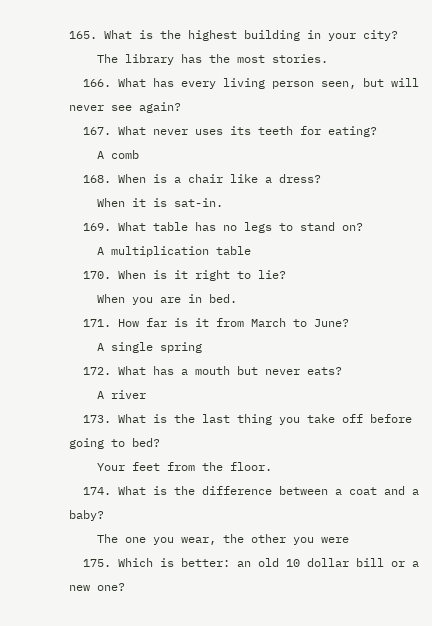165. What is the highest building in your city?
    The library has the most stories.
  166. What has every living person seen, but will never see again?
  167. What never uses its teeth for eating?
    A comb
  168. When is a chair like a dress?
    When it is sat-in.
  169. What table has no legs to stand on?
    A multiplication table
  170. When is it right to lie?
    When you are in bed.
  171. How far is it from March to June?
    A single spring
  172. What has a mouth but never eats?
    A river
  173. What is the last thing you take off before going to bed?
    Your feet from the floor.
  174. What is the difference between a coat and a baby?
    The one you wear, the other you were
  175. Which is better: an old 10 dollar bill or a new one?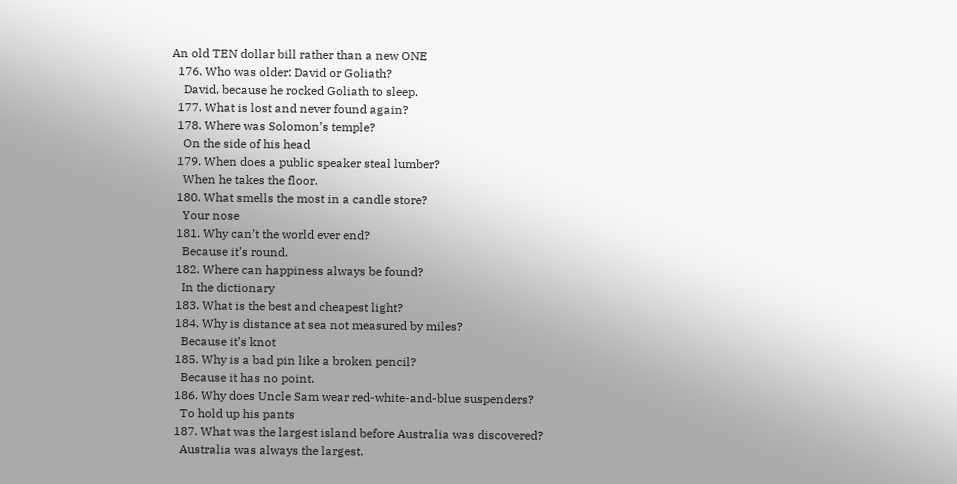An old TEN dollar bill rather than a new ONE
  176. Who was older: David or Goliath?
    David, because he rocked Goliath to sleep.
  177. What is lost and never found again?
  178. Where was Solomon’s temple?
    On the side of his head
  179. When does a public speaker steal lumber?
    When he takes the floor.
  180. What smells the most in a candle store?
    Your nose
  181. Why can’t the world ever end?
    Because it’s round.
  182. Where can happiness always be found?
    In the dictionary
  183. What is the best and cheapest light?
  184. Why is distance at sea not measured by miles?
    Because it’s knot
  185. Why is a bad pin like a broken pencil?
    Because it has no point.
  186. Why does Uncle Sam wear red-white-and-blue suspenders?
    To hold up his pants
  187. What was the largest island before Australia was discovered?
    Australia was always the largest.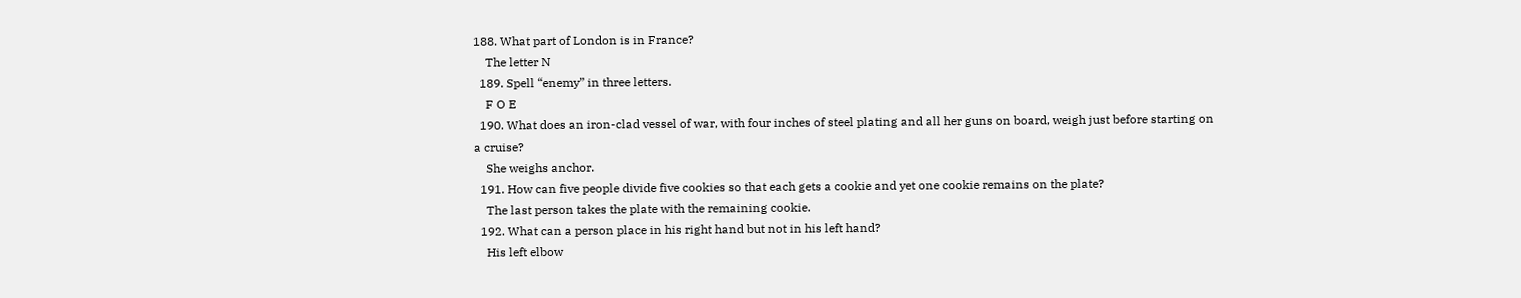188. What part of London is in France?
    The letter N
  189. Spell “enemy” in three letters.
    F O E
  190. What does an iron-clad vessel of war, with four inches of steel plating and all her guns on board, weigh just before starting on a cruise?
    She weighs anchor.
  191. How can five people divide five cookies so that each gets a cookie and yet one cookie remains on the plate?
    The last person takes the plate with the remaining cookie.
  192. What can a person place in his right hand but not in his left hand?
    His left elbow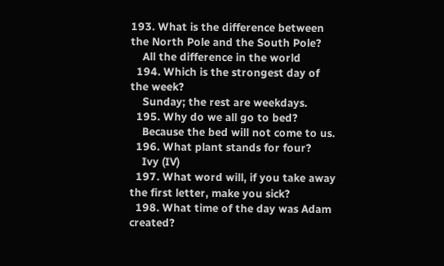193. What is the difference between the North Pole and the South Pole?
    All the difference in the world
  194. Which is the strongest day of the week?
    Sunday; the rest are weekdays.
  195. Why do we all go to bed?
    Because the bed will not come to us.
  196. What plant stands for four?
    Ivy (IV)
  197. What word will, if you take away the first letter, make you sick?
  198. What time of the day was Adam created?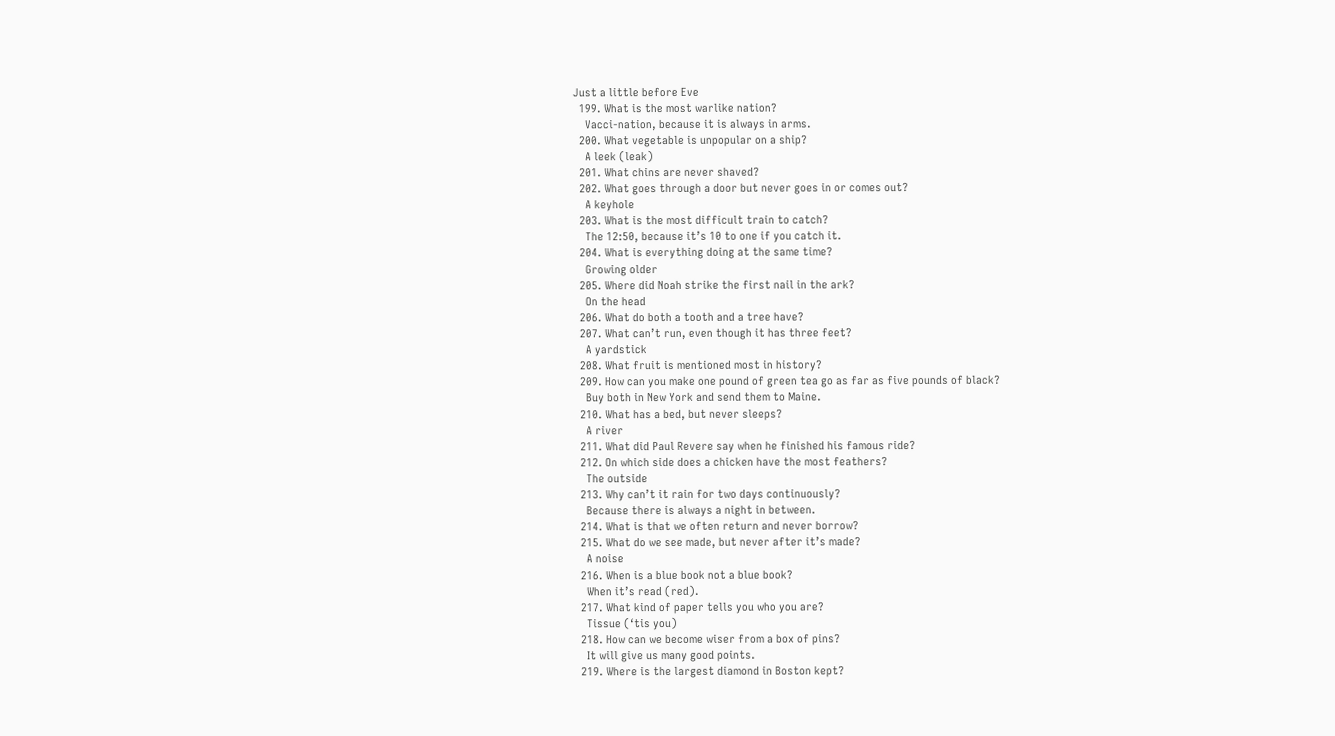Just a little before Eve
  199. What is the most warlike nation?
    Vacci-nation, because it is always in arms.
  200. What vegetable is unpopular on a ship?
    A leek (leak)
  201. What chins are never shaved?
  202. What goes through a door but never goes in or comes out?
    A keyhole
  203. What is the most difficult train to catch?
    The 12:50, because it’s 10 to one if you catch it.
  204. What is everything doing at the same time?
    Growing older
  205. Where did Noah strike the first nail in the ark?
    On the head
  206. What do both a tooth and a tree have?
  207. What can’t run, even though it has three feet?
    A yardstick
  208. What fruit is mentioned most in history?
  209. How can you make one pound of green tea go as far as five pounds of black?
    Buy both in New York and send them to Maine.
  210. What has a bed, but never sleeps?
    A river
  211. What did Paul Revere say when he finished his famous ride?
  212. On which side does a chicken have the most feathers?
    The outside
  213. Why can’t it rain for two days continuously?
    Because there is always a night in between.
  214. What is that we often return and never borrow?
  215. What do we see made, but never after it’s made?
    A noise
  216. When is a blue book not a blue book?
    When it’s read (red).
  217. What kind of paper tells you who you are?
    Tissue (‘tis you)
  218. How can we become wiser from a box of pins?
    It will give us many good points.
  219. Where is the largest diamond in Boston kept?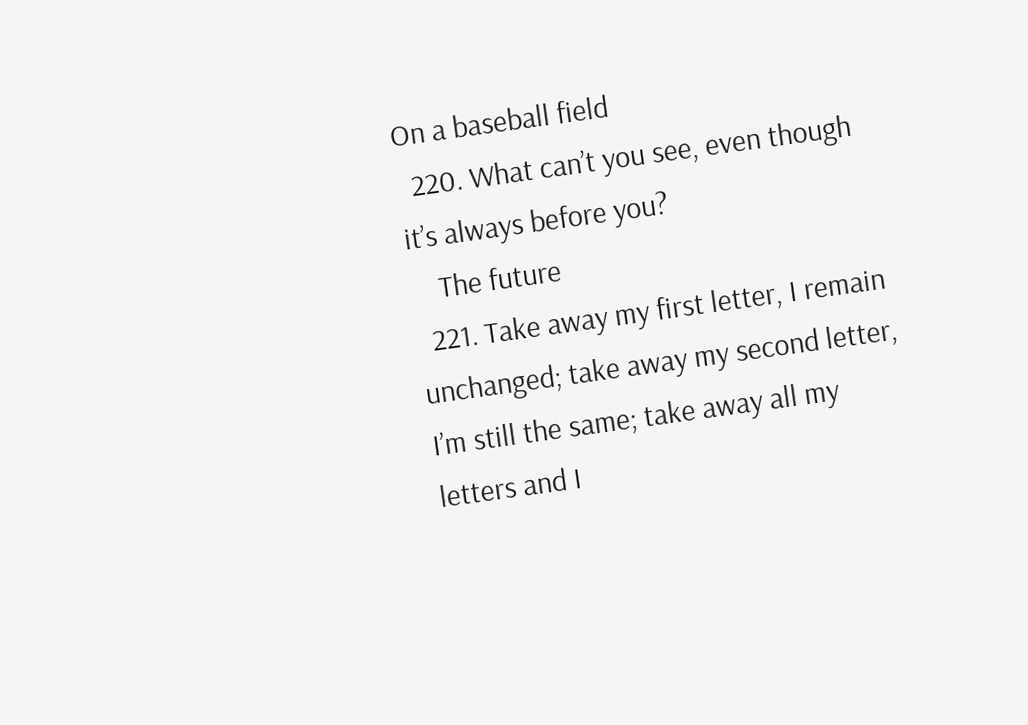On a baseball field
  220. What can’t you see, even though it’s always before you?
    The future
  221. Take away my first letter, I remain unchanged; take away my second letter, I’m still the same; take away all my letters and I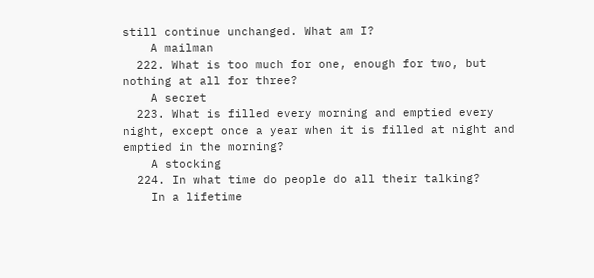still continue unchanged. What am I?
    A mailman
  222. What is too much for one, enough for two, but nothing at all for three?
    A secret
  223. What is filled every morning and emptied every night, except once a year when it is filled at night and emptied in the morning?
    A stocking
  224. In what time do people do all their talking?
    In a lifetime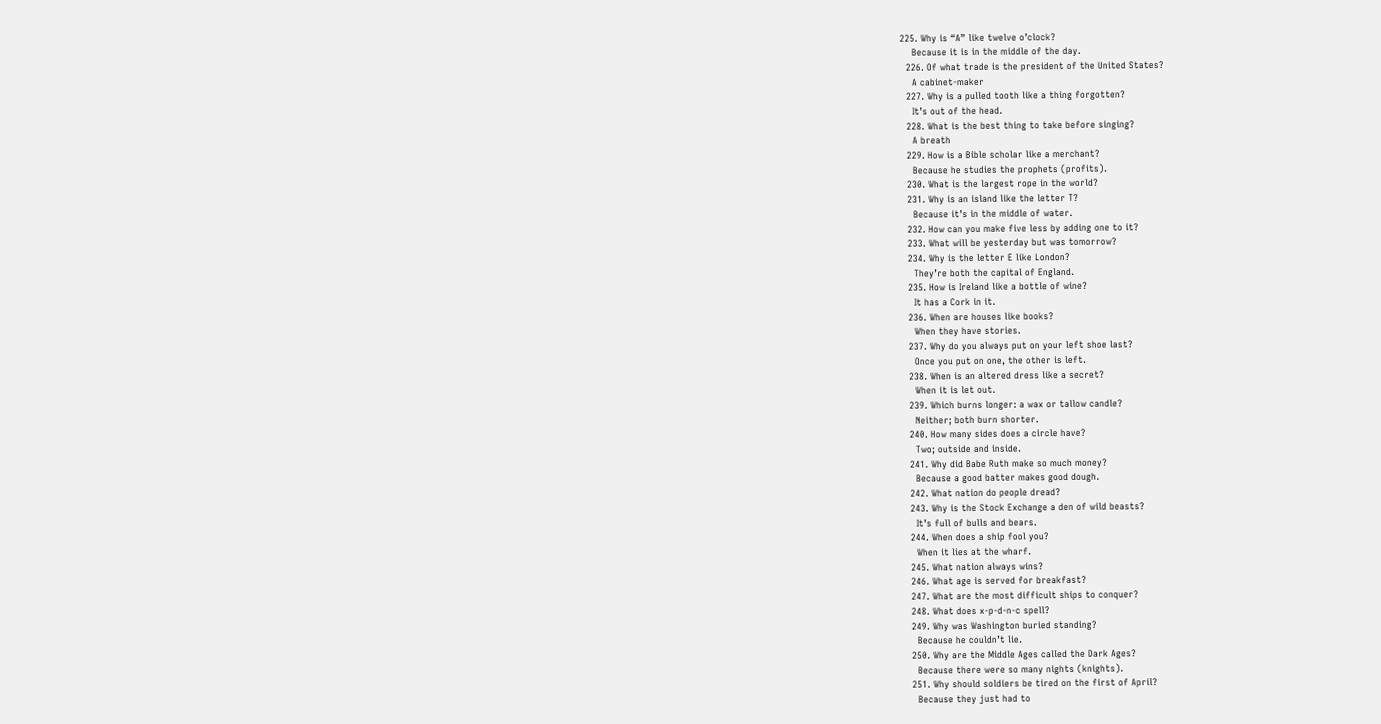225. Why is “A” like twelve o’clock?
    Because it is in the middle of the day.
  226. Of what trade is the president of the United States?
    A cabinet-maker
  227. Why is a pulled tooth like a thing forgotten?
    It’s out of the head.
  228. What is the best thing to take before singing?
    A breath
  229. How is a Bible scholar like a merchant?
    Because he studies the prophets (profits).
  230. What is the largest rope in the world?
  231. Why is an island like the letter T?
    Because it’s in the middle of water.
  232. How can you make five less by adding one to it?
  233. What will be yesterday but was tomorrow?
  234. Why is the letter E like London?
    They’re both the capital of England.
  235. How is Ireland like a bottle of wine?
    It has a Cork in it.
  236. When are houses like books?
    When they have stories.
  237. Why do you always put on your left shoe last?
    Once you put on one, the other is left.
  238. When is an altered dress like a secret?
    When it is let out.
  239. Which burns longer: a wax or tallow candle?
    Neither; both burn shorter.
  240. How many sides does a circle have?
    Two; outside and inside.
  241. Why did Babe Ruth make so much money?
    Because a good batter makes good dough.
  242. What nation do people dread?
  243. Why is the Stock Exchange a den of wild beasts?
    It’s full of bulls and bears.
  244. When does a ship fool you?
    When it lies at the wharf.
  245. What nation always wins?
  246. What age is served for breakfast?
  247. What are the most difficult ships to conquer?
  248. What does x-p-d-n-c spell?
  249. Why was Washington buried standing?
    Because he couldn’t lie.
  250. Why are the Middle Ages called the Dark Ages?
    Because there were so many nights (knights).
  251. Why should soldiers be tired on the first of April?
    Because they just had to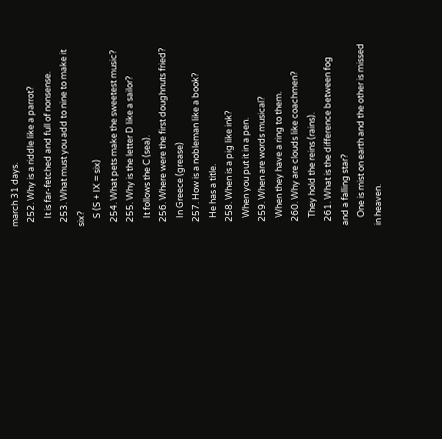march 31 days.
  252. Why is a riddle like a parrot?
    It is far-fetched and full of nonsense.
  253. What must you add to nine to make it six?
    S (S + IX = six)
  254. What pets make the sweetest music?
  255. Why is the letter D like a sailor?
    It follows the C (sea).
  256. Where were the first doughnuts fried?
    In Greece (grease)
  257. How is a nobleman like a book?
    He has a title.
  258. When is a pig like ink?
    When you put it in a pen.
  259. When are words musical?
    When they have a ring to them.
  260. Why are clouds like coachmen?
    They hold the reins (rains).
  261. What is the difference between fog and a falling star?
    One is mist on earth and the other is missed in heaven.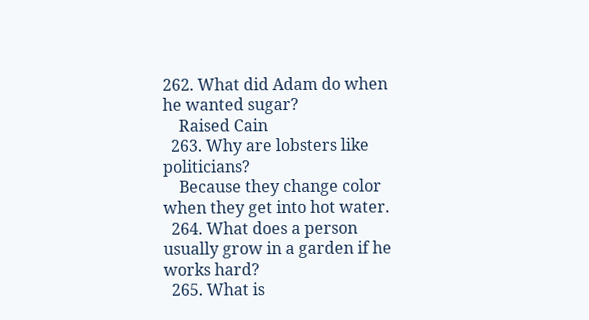262. What did Adam do when he wanted sugar?
    Raised Cain
  263. Why are lobsters like politicians?
    Because they change color when they get into hot water.
  264. What does a person usually grow in a garden if he works hard?
  265. What is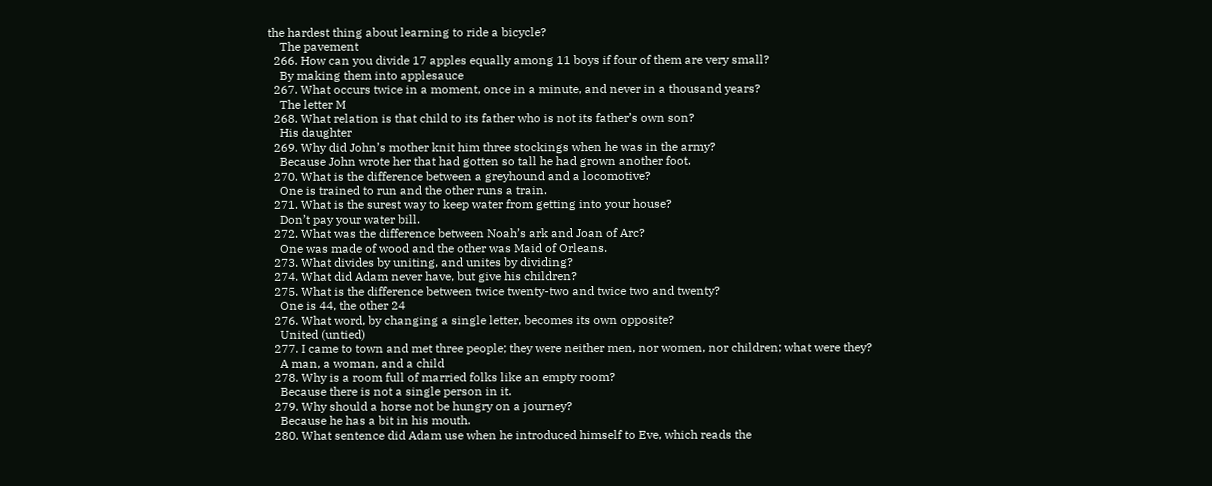the hardest thing about learning to ride a bicycle?
    The pavement
  266. How can you divide 17 apples equally among 11 boys if four of them are very small?
    By making them into applesauce
  267. What occurs twice in a moment, once in a minute, and never in a thousand years?
    The letter M
  268. What relation is that child to its father who is not its father’s own son?
    His daughter
  269. Why did John’s mother knit him three stockings when he was in the army?
    Because John wrote her that had gotten so tall he had grown another foot.
  270. What is the difference between a greyhound and a locomotive?
    One is trained to run and the other runs a train.
  271. What is the surest way to keep water from getting into your house?
    Don’t pay your water bill.
  272. What was the difference between Noah’s ark and Joan of Arc?
    One was made of wood and the other was Maid of Orleans.
  273. What divides by uniting, and unites by dividing?
  274. What did Adam never have, but give his children?
  275. What is the difference between twice twenty-two and twice two and twenty?
    One is 44, the other 24
  276. What word, by changing a single letter, becomes its own opposite?
    United (untied)
  277. I came to town and met three people; they were neither men, nor women, nor children; what were they?
    A man, a woman, and a child
  278. Why is a room full of married folks like an empty room?
    Because there is not a single person in it.
  279. Why should a horse not be hungry on a journey?
    Because he has a bit in his mouth.
  280. What sentence did Adam use when he introduced himself to Eve, which reads the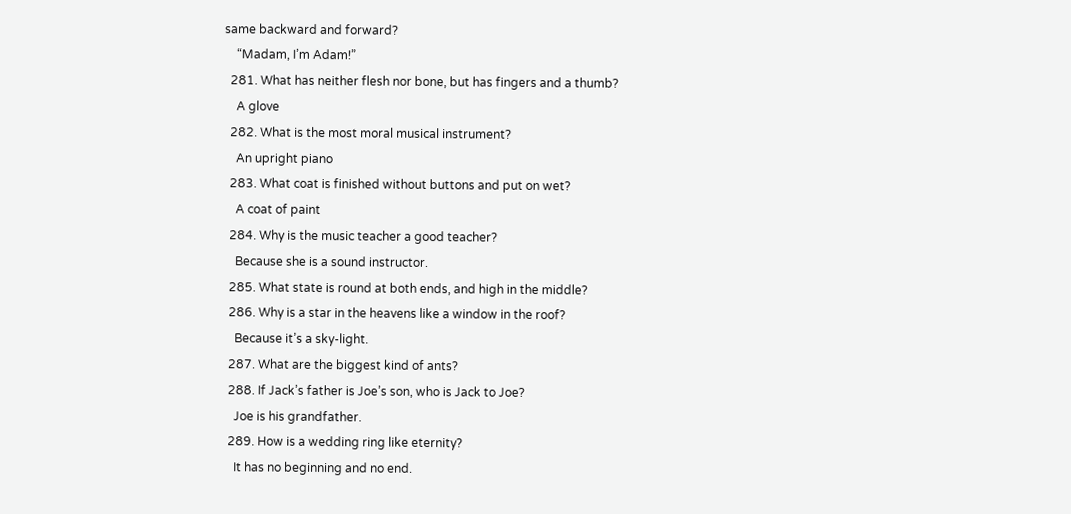same backward and forward?
    “Madam, I’m Adam!”
  281. What has neither flesh nor bone, but has fingers and a thumb?
    A glove
  282. What is the most moral musical instrument?
    An upright piano
  283. What coat is finished without buttons and put on wet?
    A coat of paint
  284. Why is the music teacher a good teacher?
    Because she is a sound instructor.
  285. What state is round at both ends, and high in the middle?
  286. Why is a star in the heavens like a window in the roof?
    Because it’s a sky-light.
  287. What are the biggest kind of ants?
  288. If Jack’s father is Joe’s son, who is Jack to Joe?
    Joe is his grandfather.
  289. How is a wedding ring like eternity?
    It has no beginning and no end.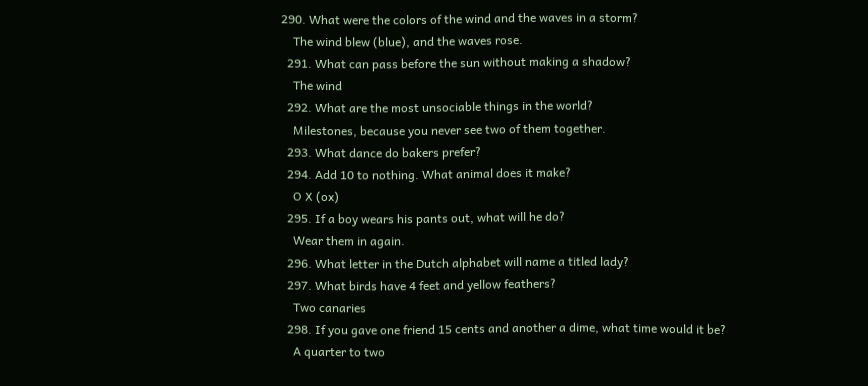290. What were the colors of the wind and the waves in a storm?
    The wind blew (blue), and the waves rose.
  291. What can pass before the sun without making a shadow?
    The wind
  292. What are the most unsociable things in the world?
    Milestones, because you never see two of them together.
  293. What dance do bakers prefer?
  294. Add 10 to nothing. What animal does it make?
    O X (ox)
  295. If a boy wears his pants out, what will he do?
    Wear them in again.
  296. What letter in the Dutch alphabet will name a titled lady?
  297. What birds have 4 feet and yellow feathers?
    Two canaries
  298. If you gave one friend 15 cents and another a dime, what time would it be?
    A quarter to two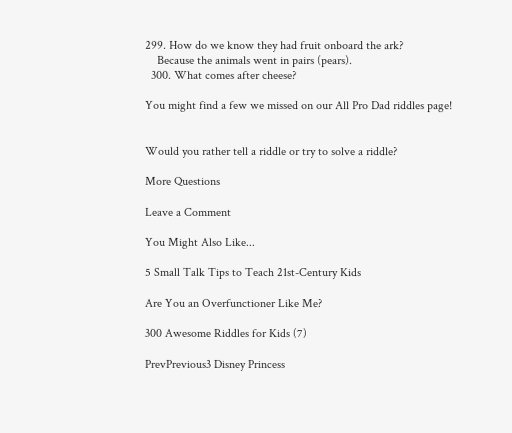299. How do we know they had fruit onboard the ark?
    Because the animals went in pairs (pears).
  300. What comes after cheese?

You might find a few we missed on our All Pro Dad riddles page!


Would you rather tell a riddle or try to solve a riddle?

More Questions

Leave a Comment

You Might Also Like...

5 Small Talk Tips to Teach 21st-Century Kids

Are You an Overfunctioner Like Me?

300 Awesome Riddles for Kids (7)

PrevPrevious3 Disney Princess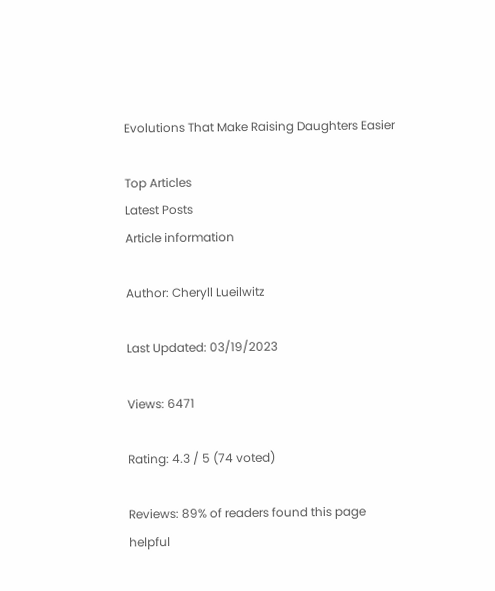Evolutions That Make Raising Daughters Easier

Top Articles
Latest Posts
Article information

Author: Cheryll Lueilwitz

Last Updated: 03/19/2023

Views: 6471

Rating: 4.3 / 5 (74 voted)

Reviews: 89% of readers found this page helpful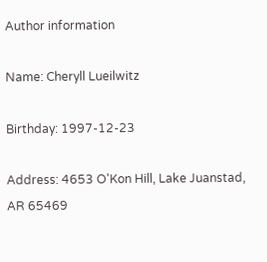Author information

Name: Cheryll Lueilwitz

Birthday: 1997-12-23

Address: 4653 O'Kon Hill, Lake Juanstad, AR 65469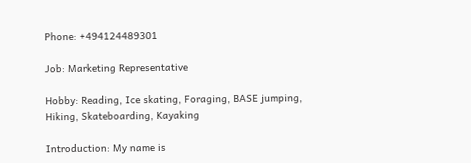Phone: +494124489301

Job: Marketing Representative

Hobby: Reading, Ice skating, Foraging, BASE jumping, Hiking, Skateboarding, Kayaking

Introduction: My name is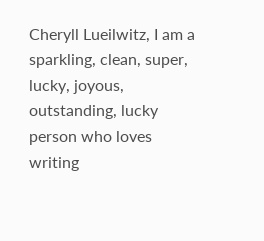Cheryll Lueilwitz, I am a sparkling, clean, super, lucky, joyous, outstanding, lucky person who loves writing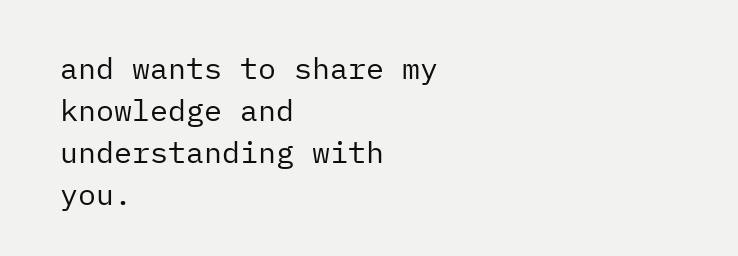and wants to share my knowledge and understanding with you.